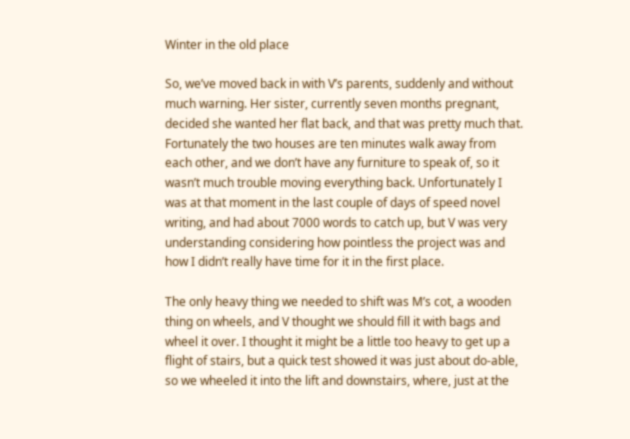Winter in the old place

So, we’ve moved back in with V’s parents, suddenly and without much warning. Her sister, currently seven months pregnant, decided she wanted her flat back, and that was pretty much that. Fortunately the two houses are ten minutes walk away from each other, and we don’t have any furniture to speak of, so it wasn’t much trouble moving everything back. Unfortunately I was at that moment in the last couple of days of speed novel writing, and had about 7000 words to catch up, but V was very understanding considering how pointless the project was and how I didn’t really have time for it in the first place.

The only heavy thing we needed to shift was M’s cot, a wooden thing on wheels, and V thought we should fill it with bags and wheel it over. I thought it might be a little too heavy to get up a flight of stairs, but a quick test showed it was just about do-able, so we wheeled it into the lift and downstairs, where, just at the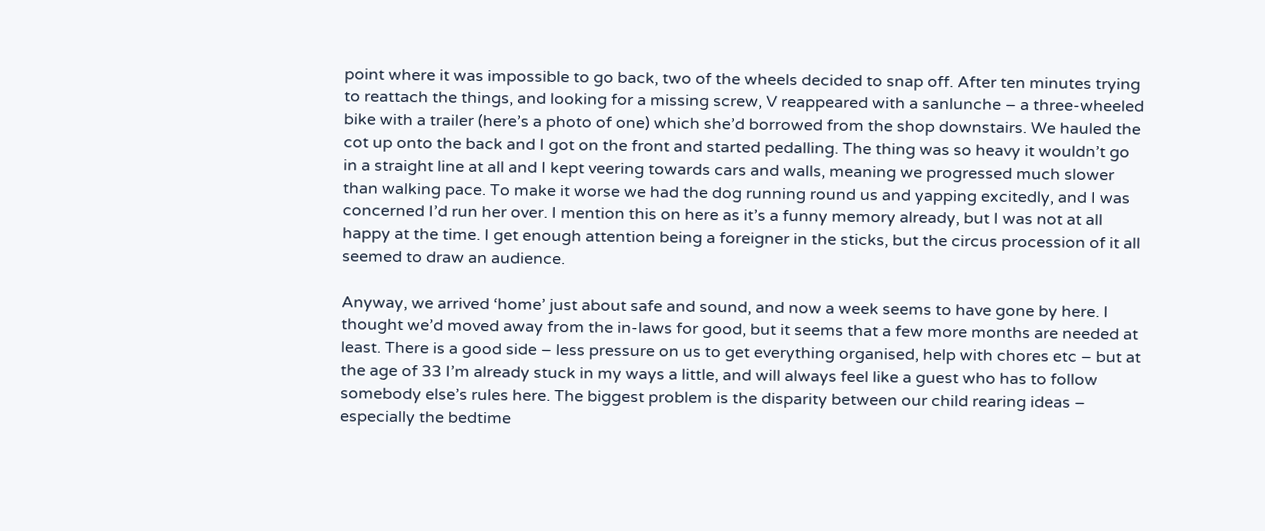point where it was impossible to go back, two of the wheels decided to snap off. After ten minutes trying to reattach the things, and looking for a missing screw, V reappeared with a sanlunche – a three-wheeled bike with a trailer (here’s a photo of one) which she’d borrowed from the shop downstairs. We hauled the cot up onto the back and I got on the front and started pedalling. The thing was so heavy it wouldn’t go in a straight line at all and I kept veering towards cars and walls, meaning we progressed much slower than walking pace. To make it worse we had the dog running round us and yapping excitedly, and I was concerned I’d run her over. I mention this on here as it’s a funny memory already, but I was not at all happy at the time. I get enough attention being a foreigner in the sticks, but the circus procession of it all seemed to draw an audience.

Anyway, we arrived ‘home’ just about safe and sound, and now a week seems to have gone by here. I thought we’d moved away from the in-laws for good, but it seems that a few more months are needed at least. There is a good side – less pressure on us to get everything organised, help with chores etc – but at the age of 33 I’m already stuck in my ways a little, and will always feel like a guest who has to follow somebody else’s rules here. The biggest problem is the disparity between our child rearing ideas – especially the bedtime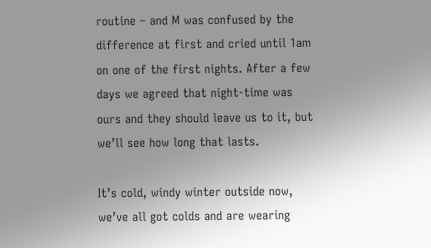routine – and M was confused by the difference at first and cried until 1am on one of the first nights. After a few days we agreed that night-time was ours and they should leave us to it, but we’ll see how long that lasts.

It’s cold, windy winter outside now, we’ve all got colds and are wearing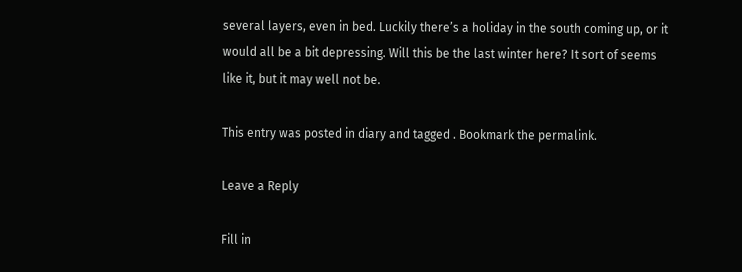several layers, even in bed. Luckily there’s a holiday in the south coming up, or it would all be a bit depressing. Will this be the last winter here? It sort of seems like it, but it may well not be.

This entry was posted in diary and tagged . Bookmark the permalink.

Leave a Reply

Fill in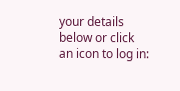your details below or click an icon to log in: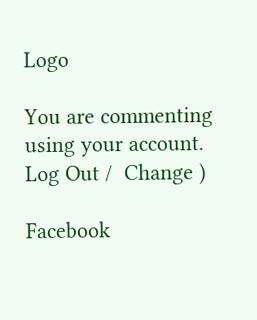Logo

You are commenting using your account. Log Out /  Change )

Facebook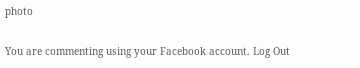photo

You are commenting using your Facebook account. Log Out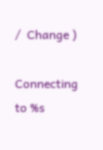/  Change )

Connecting to %s